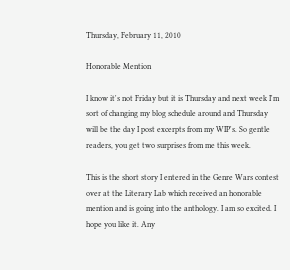Thursday, February 11, 2010

Honorable Mention

I know it's not Friday but it is Thursday and next week I'm sort of changing my blog schedule around and Thursday will be the day I post excerpts from my WIP's. So gentle readers, you get two surprises from me this week.

This is the short story I entered in the Genre Wars contest over at the Literary Lab which received an honorable mention and is going into the anthology. I am so excited. I hope you like it. Any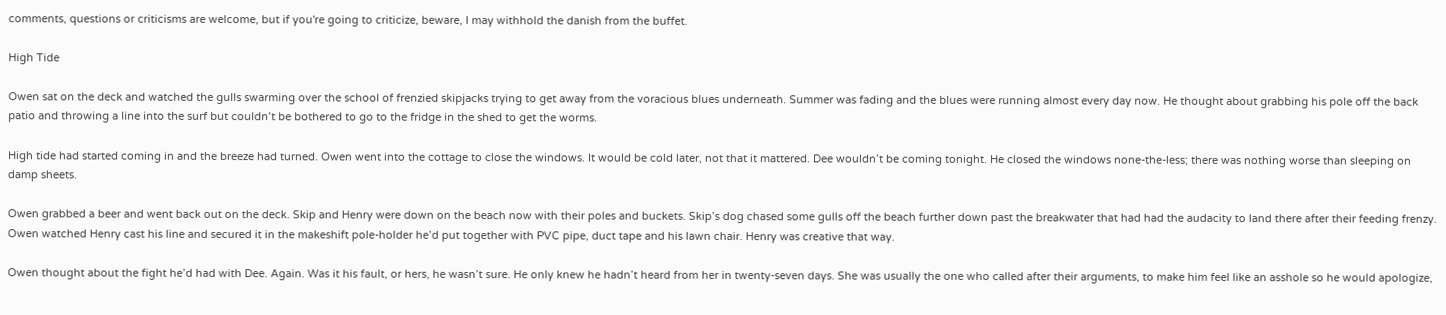comments, questions or criticisms are welcome, but if you're going to criticize, beware, I may withhold the danish from the buffet.

High Tide

Owen sat on the deck and watched the gulls swarming over the school of frenzied skipjacks trying to get away from the voracious blues underneath. Summer was fading and the blues were running almost every day now. He thought about grabbing his pole off the back patio and throwing a line into the surf but couldn’t be bothered to go to the fridge in the shed to get the worms.

High tide had started coming in and the breeze had turned. Owen went into the cottage to close the windows. It would be cold later, not that it mattered. Dee wouldn’t be coming tonight. He closed the windows none-the-less; there was nothing worse than sleeping on damp sheets.

Owen grabbed a beer and went back out on the deck. Skip and Henry were down on the beach now with their poles and buckets. Skip’s dog chased some gulls off the beach further down past the breakwater that had had the audacity to land there after their feeding frenzy. Owen watched Henry cast his line and secured it in the makeshift pole-holder he’d put together with PVC pipe, duct tape and his lawn chair. Henry was creative that way.

Owen thought about the fight he’d had with Dee. Again. Was it his fault, or hers, he wasn’t sure. He only knew he hadn’t heard from her in twenty-seven days. She was usually the one who called after their arguments, to make him feel like an asshole so he would apologize,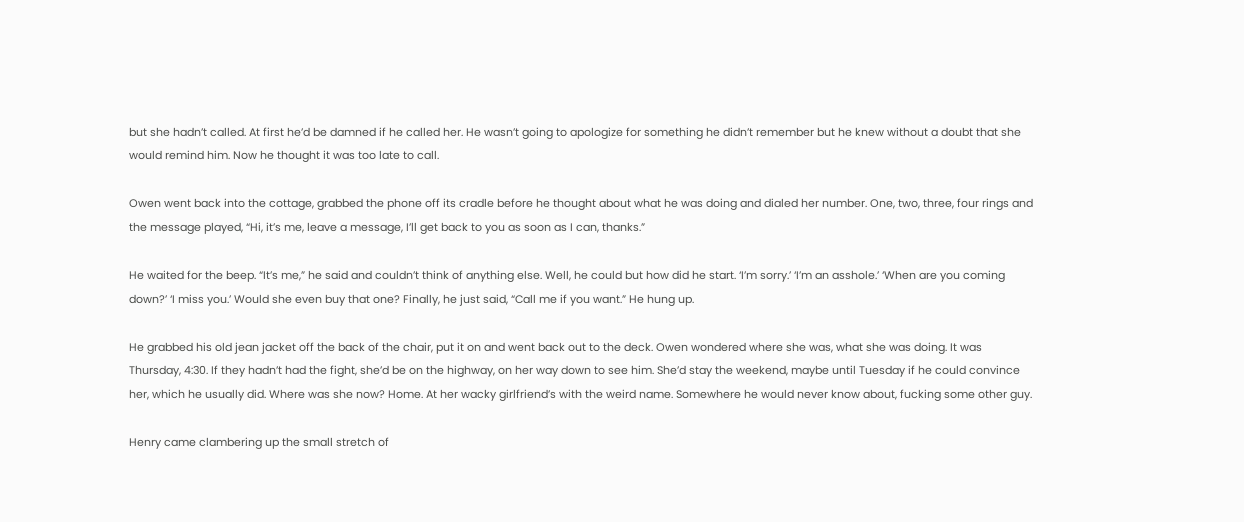but she hadn’t called. At first he’d be damned if he called her. He wasn’t going to apologize for something he didn’t remember but he knew without a doubt that she would remind him. Now he thought it was too late to call.

Owen went back into the cottage, grabbed the phone off its cradle before he thought about what he was doing and dialed her number. One, two, three, four rings and the message played, “Hi, it’s me, leave a message, I’ll get back to you as soon as I can, thanks.”

He waited for the beep. “It’s me,” he said and couldn’t think of anything else. Well, he could but how did he start. ‘I’m sorry.’ ‘I’m an asshole.’ ‘When are you coming down?’ ‘I miss you.’ Would she even buy that one? Finally, he just said, “Call me if you want.” He hung up.

He grabbed his old jean jacket off the back of the chair, put it on and went back out to the deck. Owen wondered where she was, what she was doing. It was Thursday, 4:30. If they hadn’t had the fight, she’d be on the highway, on her way down to see him. She’d stay the weekend, maybe until Tuesday if he could convince her, which he usually did. Where was she now? Home. At her wacky girlfriend’s with the weird name. Somewhere he would never know about, fucking some other guy.

Henry came clambering up the small stretch of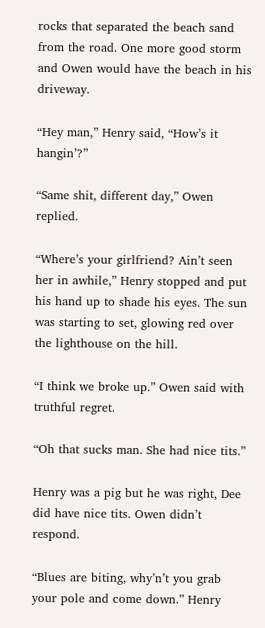rocks that separated the beach sand from the road. One more good storm and Owen would have the beach in his driveway.

“Hey man,” Henry said, “How’s it hangin’?”

“Same shit, different day,” Owen replied.

“Where’s your girlfriend? Ain’t seen her in awhile,” Henry stopped and put his hand up to shade his eyes. The sun was starting to set, glowing red over the lighthouse on the hill.

“I think we broke up.” Owen said with truthful regret.

“Oh that sucks man. She had nice tits.”

Henry was a pig but he was right, Dee did have nice tits. Owen didn’t respond.

“Blues are biting, why’n’t you grab your pole and come down.” Henry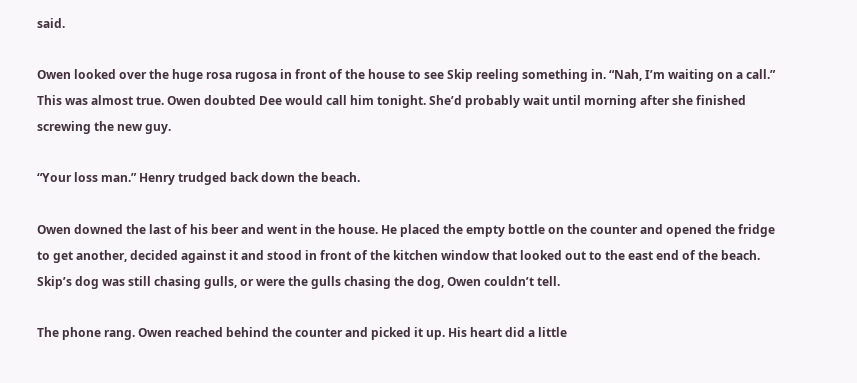said.

Owen looked over the huge rosa rugosa in front of the house to see Skip reeling something in. “Nah, I’m waiting on a call.” This was almost true. Owen doubted Dee would call him tonight. She’d probably wait until morning after she finished screwing the new guy.

“Your loss man.” Henry trudged back down the beach.

Owen downed the last of his beer and went in the house. He placed the empty bottle on the counter and opened the fridge to get another, decided against it and stood in front of the kitchen window that looked out to the east end of the beach. Skip’s dog was still chasing gulls, or were the gulls chasing the dog, Owen couldn’t tell.

The phone rang. Owen reached behind the counter and picked it up. His heart did a little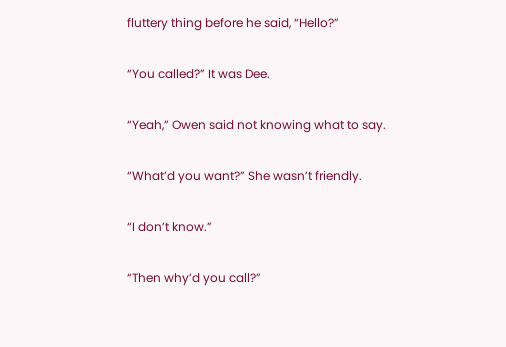fluttery thing before he said, “Hello?”

“You called?” It was Dee.

“Yeah,” Owen said not knowing what to say.

“What’d you want?” She wasn’t friendly.

“I don’t know.”

“Then why’d you call?”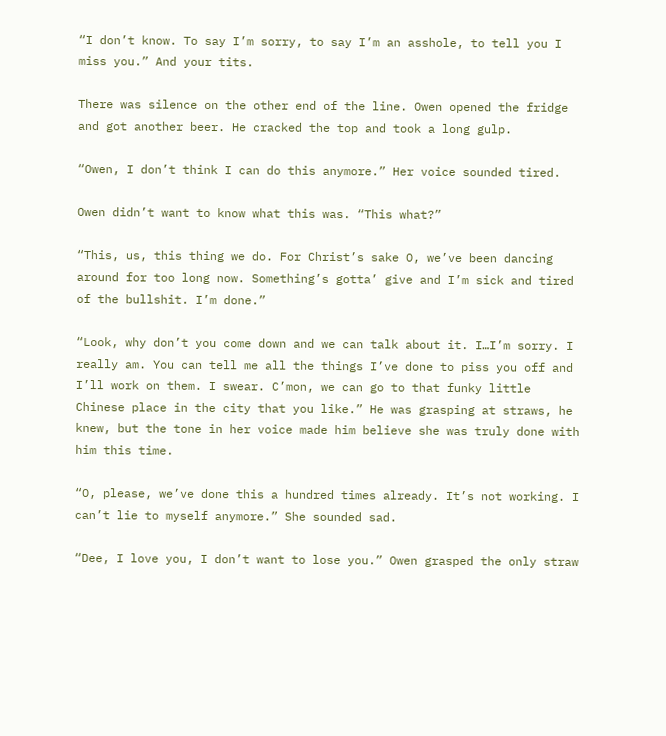“I don’t know. To say I’m sorry, to say I’m an asshole, to tell you I miss you.” And your tits.

There was silence on the other end of the line. Owen opened the fridge and got another beer. He cracked the top and took a long gulp.

“Owen, I don’t think I can do this anymore.” Her voice sounded tired.

Owen didn’t want to know what this was. “This what?”

“This, us, this thing we do. For Christ’s sake O, we’ve been dancing around for too long now. Something’s gotta’ give and I’m sick and tired of the bullshit. I’m done.”

“Look, why don’t you come down and we can talk about it. I…I’m sorry. I really am. You can tell me all the things I’ve done to piss you off and I’ll work on them. I swear. C’mon, we can go to that funky little Chinese place in the city that you like.” He was grasping at straws, he knew, but the tone in her voice made him believe she was truly done with him this time.

“O, please, we’ve done this a hundred times already. It’s not working. I can’t lie to myself anymore.” She sounded sad.

“Dee, I love you, I don’t want to lose you.” Owen grasped the only straw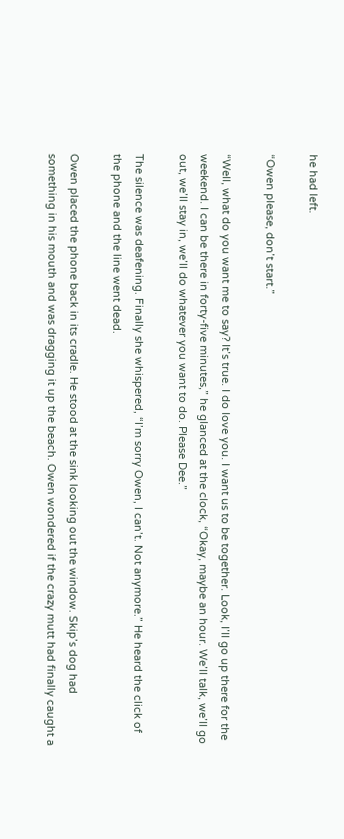he had left.

“Owen please, don’t start.”

“Well, what do you want me to say? It’s true. I do love you. I want us to be together. Look, I’ll go up there for the weekend. I can be there in forty-five minutes,” he glanced at the clock, “Okay, maybe an hour. We’ll talk, we’ll go out, we’ll stay in, we’ll do whatever you want to do. Please Dee.”

The silence was deafening. Finally she whispered, “I’m sorry Owen, I can’t. Not anymore.” He heard the click of the phone and the line went dead.

Owen placed the phone back in its cradle. He stood at the sink looking out the window. Skip’s dog had something in his mouth and was dragging it up the beach. Owen wondered if the crazy mutt had finally caught a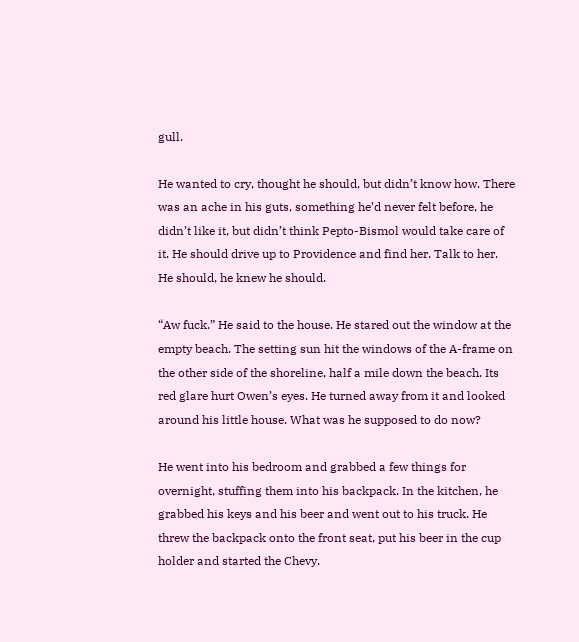gull.

He wanted to cry, thought he should, but didn’t know how. There was an ache in his guts, something he’d never felt before, he didn’t like it, but didn’t think Pepto-Bismol would take care of it. He should drive up to Providence and find her. Talk to her. He should, he knew he should.

“Aw fuck.” He said to the house. He stared out the window at the empty beach. The setting sun hit the windows of the A-frame on the other side of the shoreline, half a mile down the beach. Its red glare hurt Owen’s eyes. He turned away from it and looked around his little house. What was he supposed to do now?

He went into his bedroom and grabbed a few things for overnight, stuffing them into his backpack. In the kitchen, he grabbed his keys and his beer and went out to his truck. He threw the backpack onto the front seat, put his beer in the cup holder and started the Chevy.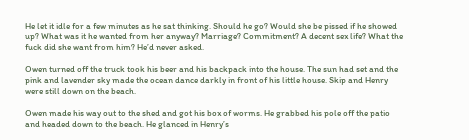He let it idle for a few minutes as he sat thinking. Should he go? Would she be pissed if he showed up? What was it he wanted from her anyway? Marriage? Commitment? A decent sex life? What the fuck did she want from him? He’d never asked.

Owen turned off the truck took his beer and his backpack into the house. The sun had set and the pink and lavender sky made the ocean dance darkly in front of his little house. Skip and Henry were still down on the beach.

Owen made his way out to the shed and got his box of worms. He grabbed his pole off the patio and headed down to the beach. He glanced in Henry’s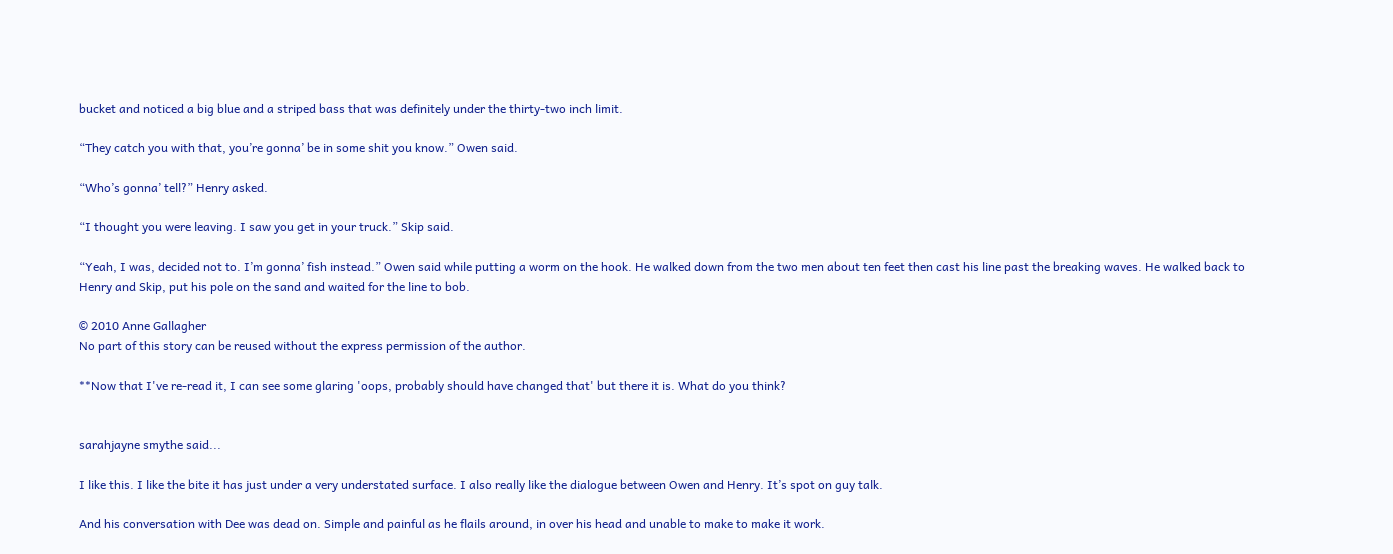bucket and noticed a big blue and a striped bass that was definitely under the thirty-two inch limit.

“They catch you with that, you’re gonna’ be in some shit you know.” Owen said.

“Who’s gonna’ tell?” Henry asked.

“I thought you were leaving. I saw you get in your truck.” Skip said.

“Yeah, I was, decided not to. I’m gonna’ fish instead.” Owen said while putting a worm on the hook. He walked down from the two men about ten feet then cast his line past the breaking waves. He walked back to Henry and Skip, put his pole on the sand and waited for the line to bob.

© 2010 Anne Gallagher
No part of this story can be reused without the express permission of the author.

**Now that I've re-read it, I can see some glaring 'oops, probably should have changed that' but there it is. What do you think?


sarahjayne smythe said...

I like this. I like the bite it has just under a very understated surface. I also really like the dialogue between Owen and Henry. It’s spot on guy talk.

And his conversation with Dee was dead on. Simple and painful as he flails around, in over his head and unable to make to make it work.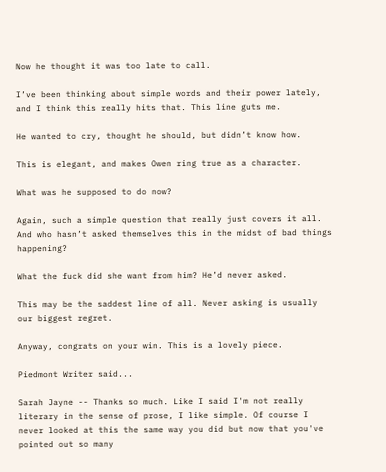Now he thought it was too late to call.

I’ve been thinking about simple words and their power lately, and I think this really hits that. This line guts me.

He wanted to cry, thought he should, but didn’t know how.

This is elegant, and makes Owen ring true as a character.

What was he supposed to do now?

Again, such a simple question that really just covers it all. And who hasn’t asked themselves this in the midst of bad things happening?

What the fuck did she want from him? He’d never asked.

This may be the saddest line of all. Never asking is usually our biggest regret.

Anyway, congrats on your win. This is a lovely piece.

Piedmont Writer said...

Sarah Jayne -- Thanks so much. Like I said I'm not really literary in the sense of prose, I like simple. Of course I never looked at this the same way you did but now that you've pointed out so many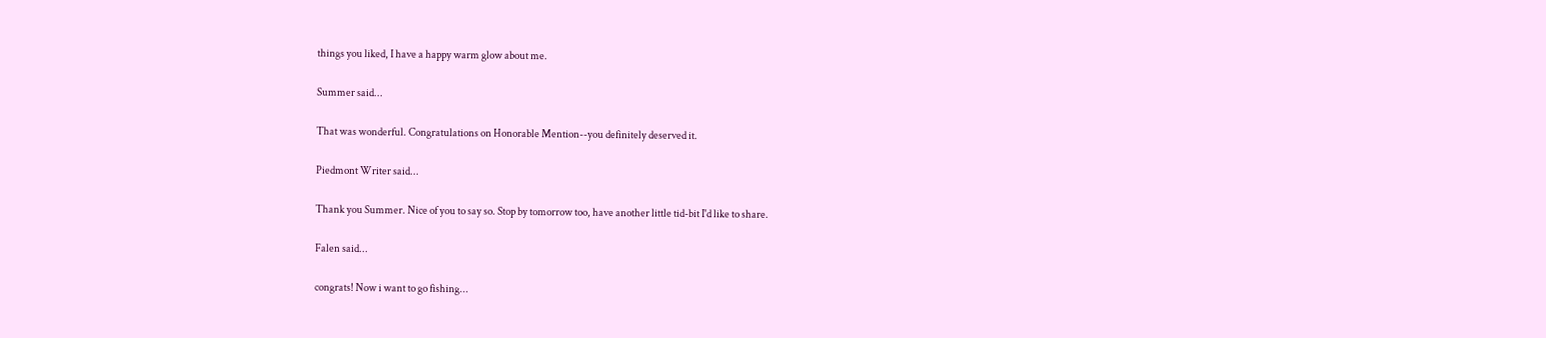things you liked, I have a happy warm glow about me.

Summer said...

That was wonderful. Congratulations on Honorable Mention--you definitely deserved it.

Piedmont Writer said...

Thank you Summer. Nice of you to say so. Stop by tomorrow too, have another little tid-bit I'd like to share.

Falen said...

congrats! Now i want to go fishing...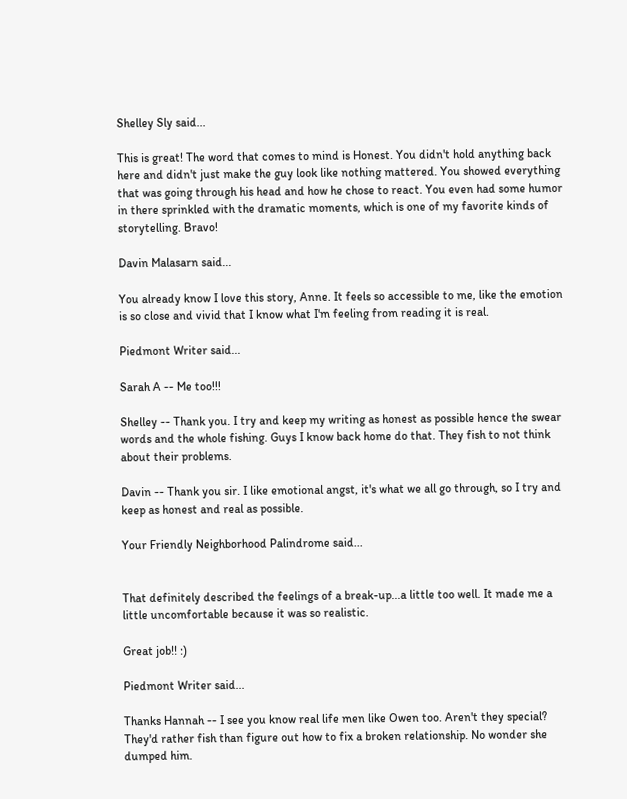Shelley Sly said...

This is great! The word that comes to mind is Honest. You didn't hold anything back here and didn't just make the guy look like nothing mattered. You showed everything that was going through his head and how he chose to react. You even had some humor in there sprinkled with the dramatic moments, which is one of my favorite kinds of storytelling. Bravo!

Davin Malasarn said...

You already know I love this story, Anne. It feels so accessible to me, like the emotion is so close and vivid that I know what I'm feeling from reading it is real.

Piedmont Writer said...

Sarah A -- Me too!!!

Shelley -- Thank you. I try and keep my writing as honest as possible hence the swear words and the whole fishing. Guys I know back home do that. They fish to not think about their problems.

Davin -- Thank you sir. I like emotional angst, it's what we all go through, so I try and keep as honest and real as possible.

Your Friendly Neighborhood Palindrome said...


That definitely described the feelings of a break-up...a little too well. It made me a little uncomfortable because it was so realistic.

Great job!! :)

Piedmont Writer said...

Thanks Hannah -- I see you know real life men like Owen too. Aren't they special? They'd rather fish than figure out how to fix a broken relationship. No wonder she dumped him.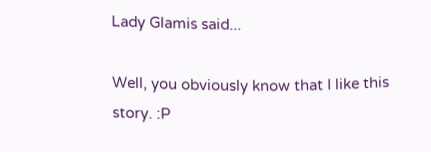Lady Glamis said...

Well, you obviously know that I like this story. :P